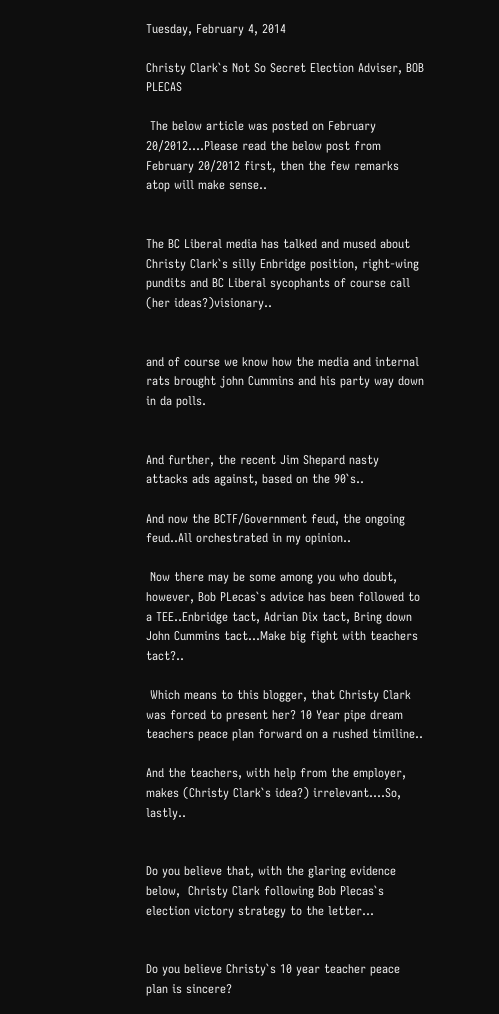Tuesday, February 4, 2014

Christy Clark`s Not So Secret Election Adviser, BOB PLECAS

 The below article was posted on February 20/2012....Please read the below post from February 20/2012 first, then the few remarks atop will make sense..


The BC Liberal media has talked and mused about Christy Clark`s silly Enbridge position, right-wing pundits and BC Liberal sycophants of course call (her ideas?)visionary..


and of course we know how the media and internal rats brought john Cummins and his party way down in da polls.


And further, the recent Jim Shepard nasty attacks ads against, based on the 90`s..

And now the BCTF/Government feud, the ongoing feud..All orchestrated in my opinion..

 Now there may be some among you who doubt, however, Bob PLecas`s advice has been followed to a TEE..Enbridge tact, Adrian Dix tact, Bring down John Cummins tact...Make big fight with teachers tact?..

 Which means to this blogger, that Christy Clark was forced to present her? 10 Year pipe dream teachers peace plan forward on a rushed timiline..

And the teachers, with help from the employer, makes (Christy Clark`s idea?) irrelevant....So, lastly..


Do you believe that, with the glaring evidence below,  Christy Clark following Bob Plecas`s election victory strategy to the letter...


Do you believe Christy`s 10 year teacher peace plan is sincere?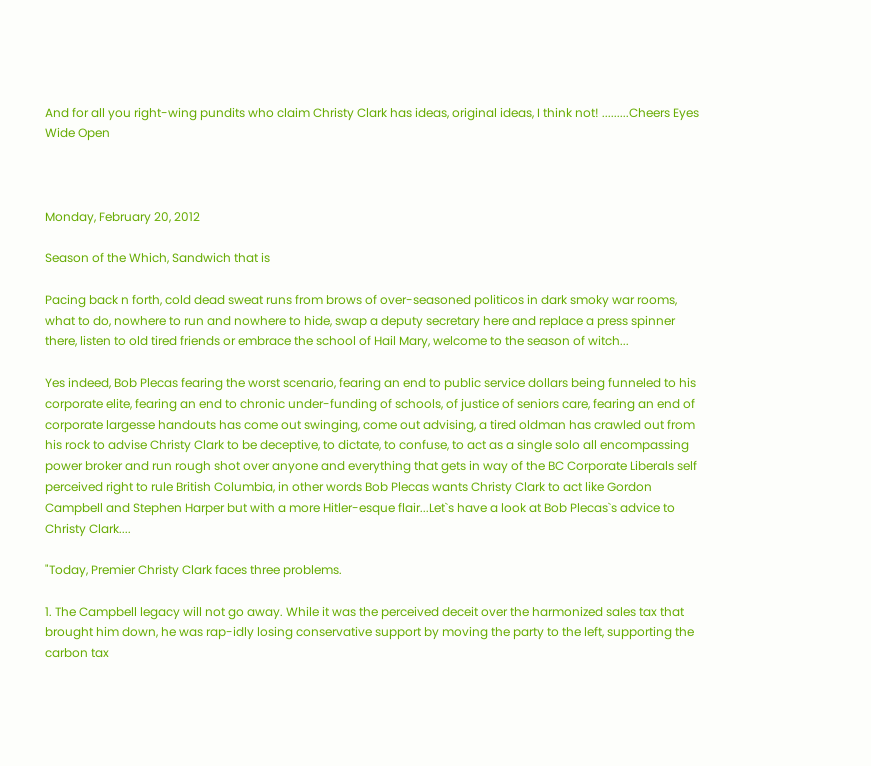And for all you right-wing pundits who claim Christy Clark has ideas, original ideas, I think not! .........Cheers Eyes Wide Open



Monday, February 20, 2012

Season of the Which, Sandwich that is

Pacing back n forth, cold dead sweat runs from brows of over-seasoned politicos in dark smoky war rooms, what to do, nowhere to run and nowhere to hide, swap a deputy secretary here and replace a press spinner there, listen to old tired friends or embrace the school of Hail Mary, welcome to the season of witch...

Yes indeed, Bob Plecas fearing the worst scenario, fearing an end to public service dollars being funneled to his corporate elite, fearing an end to chronic under-funding of schools, of justice of seniors care, fearing an end of corporate largesse handouts has come out swinging, come out advising, a tired oldman has crawled out from his rock to advise Christy Clark to be deceptive, to dictate, to confuse, to act as a single solo all encompassing power broker and run rough shot over anyone and everything that gets in way of the BC Corporate Liberals self perceived right to rule British Columbia, in other words Bob Plecas wants Christy Clark to act like Gordon Campbell and Stephen Harper but with a more Hitler-esque flair...Let`s have a look at Bob Plecas`s advice to Christy Clark....

"Today, Premier Christy Clark faces three problems.

1. The Campbell legacy will not go away. While it was the perceived deceit over the harmonized sales tax that brought him down, he was rap-idly losing conservative support by moving the party to the left, supporting the carbon tax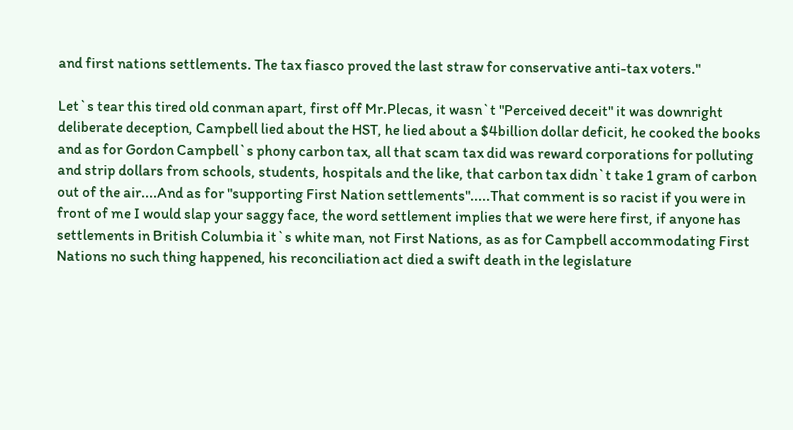and first nations settlements. The tax fiasco proved the last straw for conservative anti-tax voters."

Let`s tear this tired old conman apart, first off Mr.Plecas, it wasn`t "Perceived deceit" it was downright deliberate deception, Campbell lied about the HST, he lied about a $4billion dollar deficit, he cooked the books and as for Gordon Campbell`s phony carbon tax, all that scam tax did was reward corporations for polluting and strip dollars from schools, students, hospitals and the like, that carbon tax didn`t take 1 gram of carbon out of the air....And as for "supporting First Nation settlements".....That comment is so racist if you were in front of me I would slap your saggy face, the word settlement implies that we were here first, if anyone has settlements in British Columbia it`s white man, not First Nations, as as for Campbell accommodating First Nations no such thing happened, his reconciliation act died a swift death in the legislature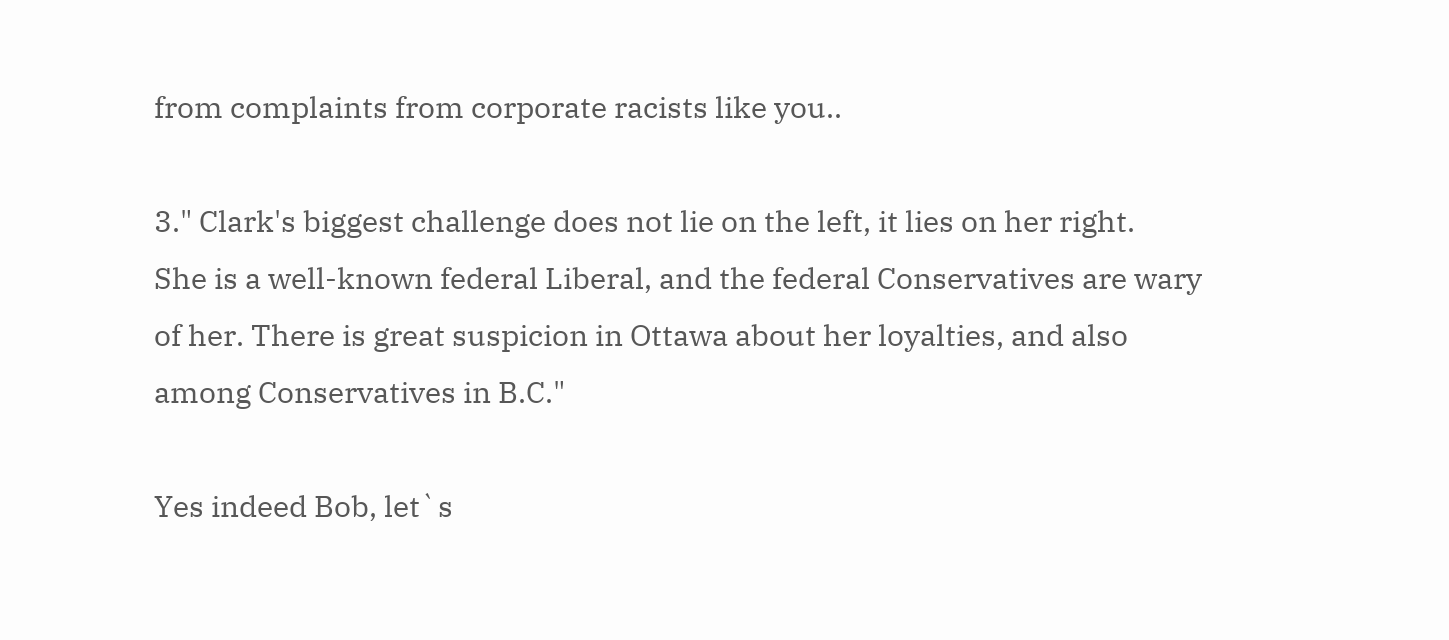from complaints from corporate racists like you..

3." Clark's biggest challenge does not lie on the left, it lies on her right.
She is a well-known federal Liberal, and the federal Conservatives are wary of her. There is great suspicion in Ottawa about her loyalties, and also among Conservatives in B.C."

Yes indeed Bob, let`s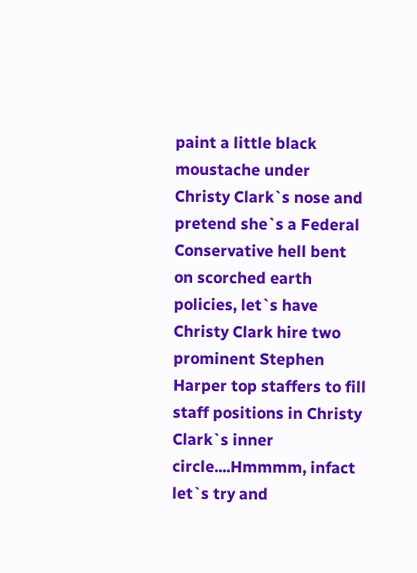paint a little black moustache under Christy Clark`s nose and pretend she`s a Federal Conservative hell bent on scorched earth policies, let`s have Christy Clark hire two prominent Stephen Harper top staffers to fill staff positions in Christy Clark`s inner circle....Hmmmm, infact let`s try and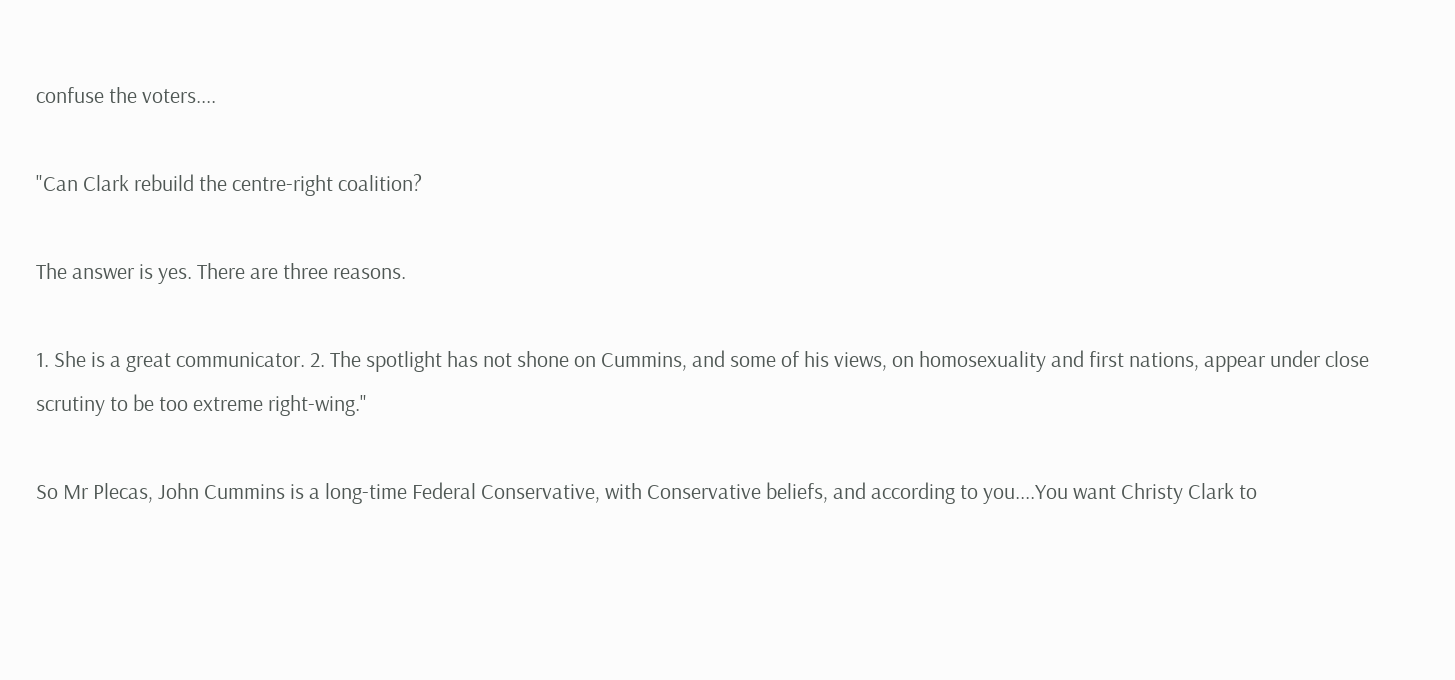confuse the voters....

"Can Clark rebuild the centre-right coalition?

The answer is yes. There are three reasons.

1. She is a great communicator. 2. The spotlight has not shone on Cummins, and some of his views, on homosexuality and first nations, appear under close scrutiny to be too extreme right-wing."

So Mr Plecas, John Cummins is a long-time Federal Conservative, with Conservative beliefs, and according to you....You want Christy Clark to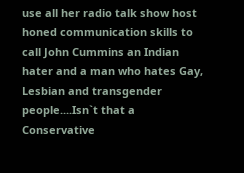use all her radio talk show host honed communication skills to call John Cummins an Indian hater and a man who hates Gay, Lesbian and transgender people....Isn`t that a Conservative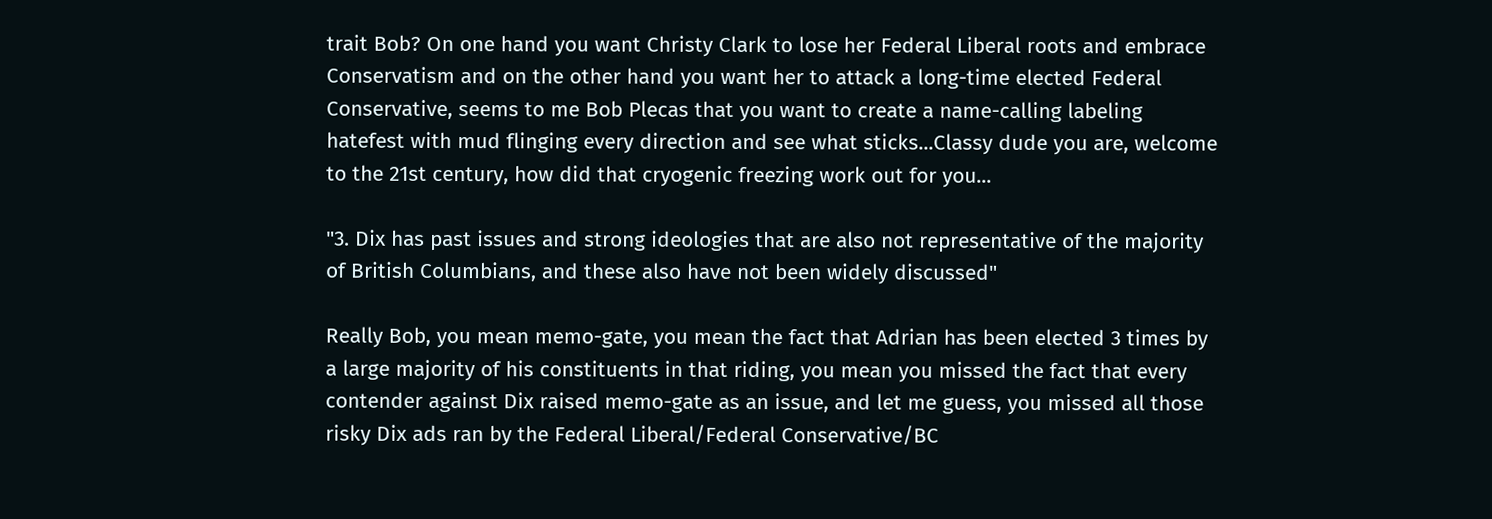trait Bob? On one hand you want Christy Clark to lose her Federal Liberal roots and embrace Conservatism and on the other hand you want her to attack a long-time elected Federal Conservative, seems to me Bob Plecas that you want to create a name-calling labeling hatefest with mud flinging every direction and see what sticks...Classy dude you are, welcome to the 21st century, how did that cryogenic freezing work out for you...

"3. Dix has past issues and strong ideologies that are also not representative of the majority of British Columbians, and these also have not been widely discussed"

Really Bob, you mean memo-gate, you mean the fact that Adrian has been elected 3 times by a large majority of his constituents in that riding, you mean you missed the fact that every contender against Dix raised memo-gate as an issue, and let me guess, you missed all those risky Dix ads ran by the Federal Liberal/Federal Conservative/BC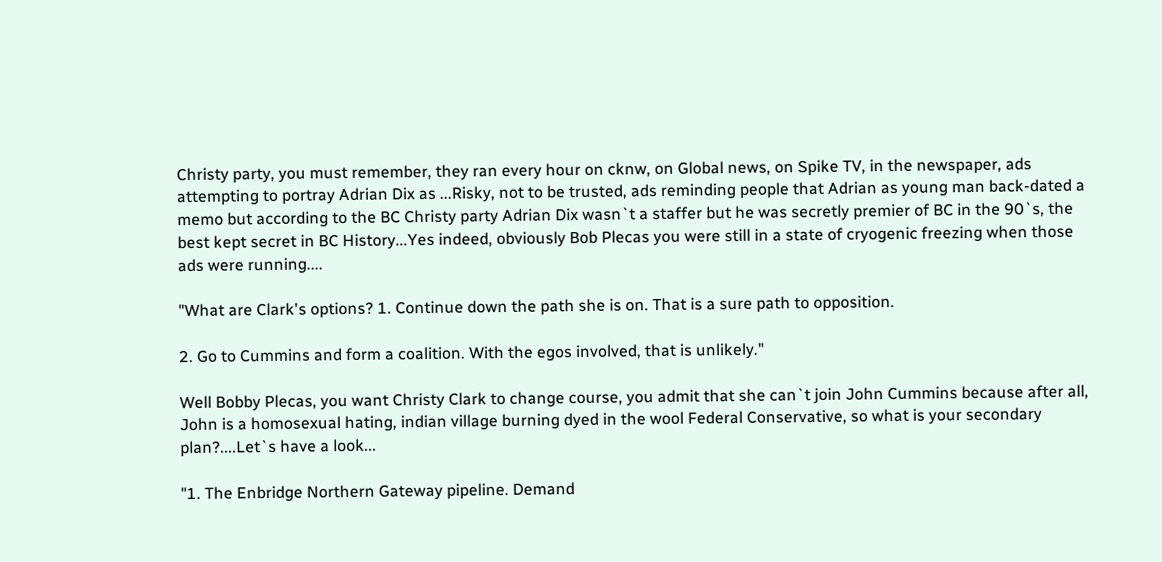Christy party, you must remember, they ran every hour on cknw, on Global news, on Spike TV, in the newspaper, ads attempting to portray Adrian Dix as ...Risky, not to be trusted, ads reminding people that Adrian as young man back-dated a memo but according to the BC Christy party Adrian Dix wasn`t a staffer but he was secretly premier of BC in the 90`s, the best kept secret in BC History...Yes indeed, obviously Bob Plecas you were still in a state of cryogenic freezing when those ads were running....

"What are Clark's options? 1. Continue down the path she is on. That is a sure path to opposition.

2. Go to Cummins and form a coalition. With the egos involved, that is unlikely."

Well Bobby Plecas, you want Christy Clark to change course, you admit that she can`t join John Cummins because after all, John is a homosexual hating, indian village burning dyed in the wool Federal Conservative, so what is your secondary plan?....Let`s have a look...

"1. The Enbridge Northern Gateway pipeline. Demand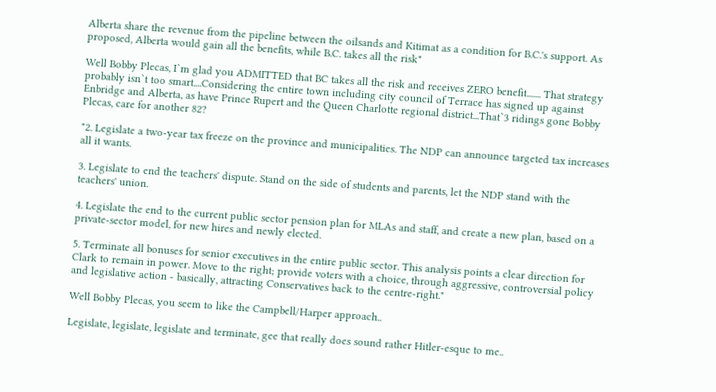Alberta share the revenue from the pipeline between the oilsands and Kitimat as a condition for B.C.'s support. As proposed, Alberta would gain all the benefits, while B.C. takes all the risk"

Well Bobby Plecas, I`m glad you ADMITTED that BC takes all the risk and receives ZERO benefit....... That strategy probably isn`t too smart....Considering the entire town including city council of Terrace has signed up against Enbridge and Alberta, as have Prince Rupert and the Queen Charlotte regional district...That`3 ridings gone Bobby Plecas, care for another 82?

"2. Legislate a two-year tax freeze on the province and municipalities. The NDP can announce targeted tax increases all it wants.

3. Legislate to end the teachers' dispute. Stand on the side of students and parents, let the NDP stand with the teachers' union.

4. Legislate the end to the current public sector pension plan for MLAs and staff, and create a new plan, based on a private-sector model, for new hires and newly elected.

5. Terminate all bonuses for senior executives in the entire public sector. This analysis points a clear direction for Clark to remain in power. Move to the right; provide voters with a choice, through aggressive, controversial policy and legislative action - basically, attracting Conservatives back to the centre-right."

Well Bobby Plecas, you seem to like the Campbell/Harper approach..

Legislate, legislate, legislate and terminate, gee that really does sound rather Hitler-esque to me..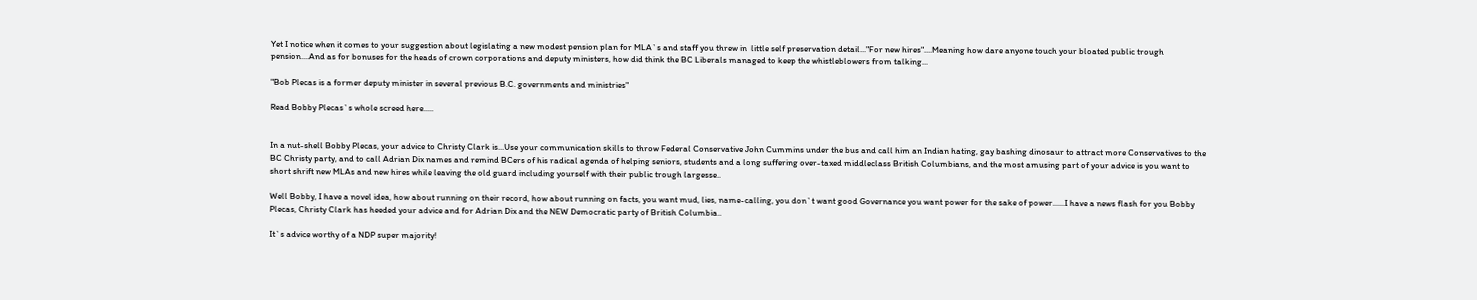Yet I notice when it comes to your suggestion about legislating a new modest pension plan for MLA`s and staff you threw in  little self preservation detail..."For new hires"....Meaning how dare anyone touch your bloated public trough pension....And as for bonuses for the heads of crown corporations and deputy ministers, how did think the BC Liberals managed to keep the whistleblowers from talking...

"Bob Plecas is a former deputy minister in several previous B.C. governments and ministries"

Read Bobby Plecas`s whole screed here.....


In a nut-shell Bobby Plecas, your advice to Christy Clark is...Use your communication skills to throw Federal Conservative John Cummins under the bus and call him an Indian hating, gay bashing dinosaur to attract more Conservatives to the BC Christy party, and to call Adrian Dix names and remind BCers of his radical agenda of helping seniors, students and a long suffering over-taxed middleclass British Columbians, and the most amusing part of your advice is you want to short shrift new MLAs and new hires while leaving the old guard including yourself with their public trough largesse..

Well Bobby, I have a novel idea, how about running on their record, how about running on facts, you want mud, lies, name-calling, you don`t want good Governance you want power for the sake of power......I have a news flash for you Bobby Plecas, Christy Clark has heeded your advice and for Adrian Dix and the NEW Democratic party of British Columbia..

It`s advice worthy of a NDP super majority!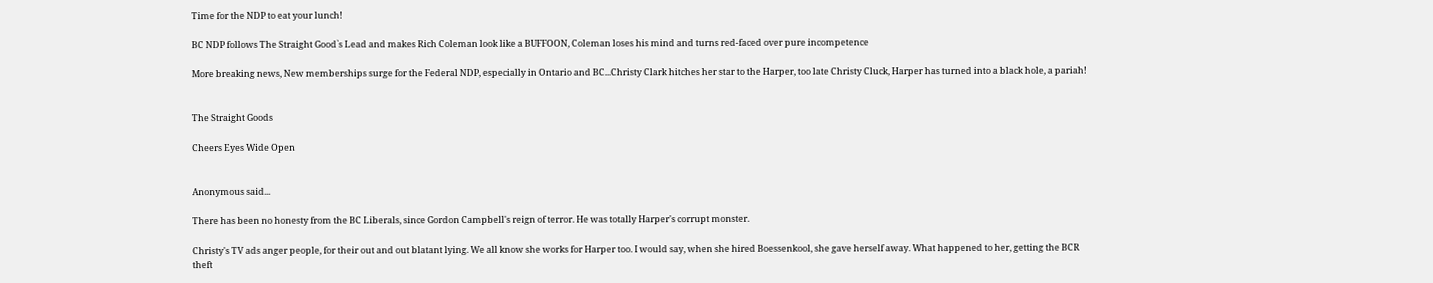Time for the NDP to eat your lunch!

BC NDP follows The Straight Good`s Lead and makes Rich Coleman look like a BUFFOON, Coleman loses his mind and turns red-faced over pure incompetence

More breaking news, New memberships surge for the Federal NDP, especially in Ontario and BC...Christy Clark hitches her star to the Harper, too late Christy Cluck, Harper has turned into a black hole, a pariah!


The Straight Goods

Cheers Eyes Wide Open


Anonymous said...

There has been no honesty from the BC Liberals, since Gordon Campbell's reign of terror. He was totally Harper's corrupt monster.

Christy's TV ads anger people, for their out and out blatant lying. We all know she works for Harper too. I would say, when she hired Boessenkool, she gave herself away. What happened to her, getting the BCR theft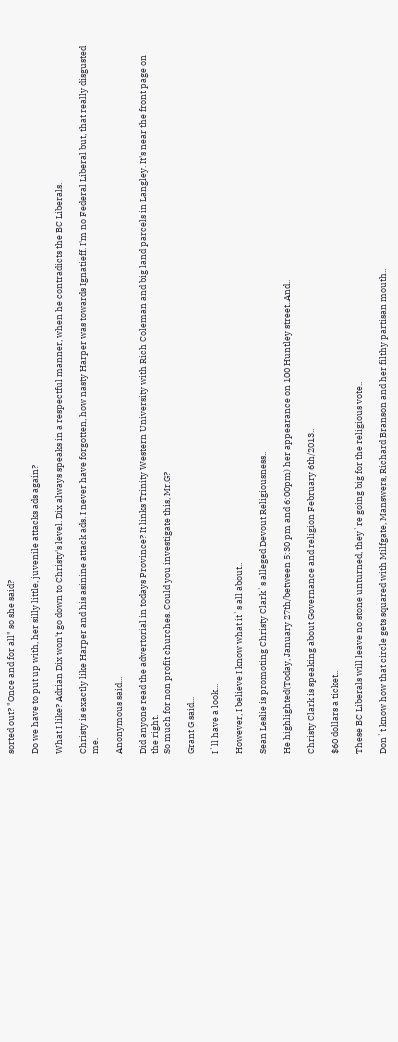sorted out? "Once and for all" so she said?

Do we have to put up with, her silly little, juvenile attacks ads again?

What I like? Adrian Dix won't go down to Christy's level. Dix always speaks in a respectful manner, when he contradicts the BC Liberals.

Christy is exactly like Harper and his asinine attack ads. I never have forgotten, how nasty Harper was towards Ignatieff. I'm no Federal Liberal but, that really disgusted me.

Anonymous said...

Did anyone read the advertorial in todays Province? It links Trinity Western University with Rich Coleman and big land parcels in Langley. It's near the front page on the right.
So much for non profit churches. Could you investigate this, Mr.G?

Grant G said...

I`ll have a look...

However, I believe I know what it`s all about..

Sean Leslie is promoting Christy Clark`s alleged Devout Religiousness..

He highlighted(Today, January 27th/between 5:30 pm and 6:00pm) her appearance on 100 Huntley street..And..

Christy Clark is speaking about Governance and religion February 6th/2013..

$60 dollars a ticket..

These BC Liberals will leave no stone unturned, they`re going big for the religious vote..

Don`t know how that circle gets squared with Milfgate, Manswers, Richard Branson and her filthy partisan mouth..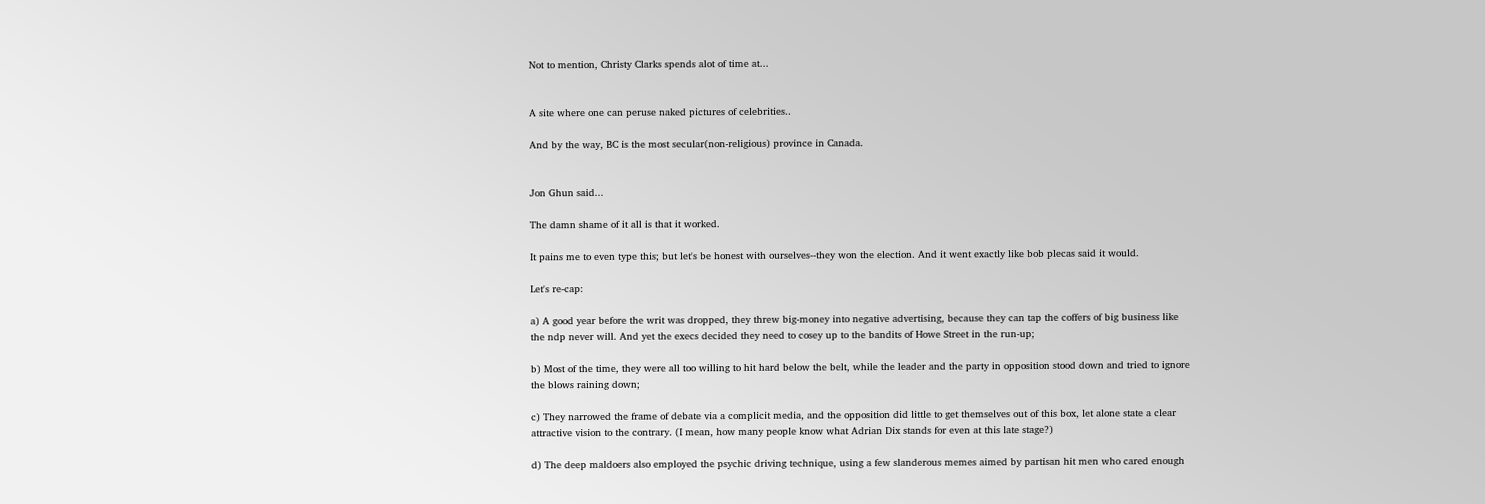Not to mention, Christy Clarks spends alot of time at...


A site where one can peruse naked pictures of celebrities..

And by the way, BC is the most secular(non-religious) province in Canada.


Jon Ghun said...

The damn shame of it all is that it worked.

It pains me to even type this; but let's be honest with ourselves--they won the election. And it went exactly like bob plecas said it would.

Let's re-cap:

a) A good year before the writ was dropped, they threw big-money into negative advertising, because they can tap the coffers of big business like the ndp never will. And yet the execs decided they need to cosey up to the bandits of Howe Street in the run-up;

b) Most of the time, they were all too willing to hit hard below the belt, while the leader and the party in opposition stood down and tried to ignore the blows raining down;

c) They narrowed the frame of debate via a complicit media, and the opposition did little to get themselves out of this box, let alone state a clear attractive vision to the contrary. (I mean, how many people know what Adrian Dix stands for even at this late stage?)

d) The deep maldoers also employed the psychic driving technique, using a few slanderous memes aimed by partisan hit men who cared enough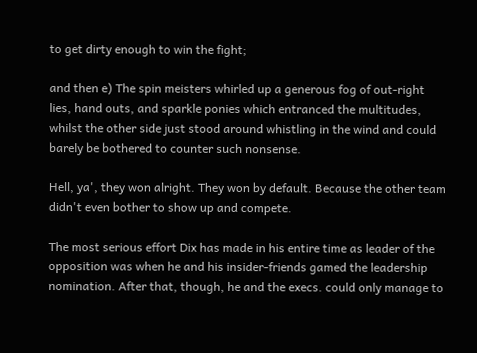to get dirty enough to win the fight;

and then e) The spin meisters whirled up a generous fog of out-right lies, hand outs, and sparkle ponies which entranced the multitudes, whilst the other side just stood around whistling in the wind and could barely be bothered to counter such nonsense.

Hell, ya', they won alright. They won by default. Because the other team didn't even bother to show up and compete.

The most serious effort Dix has made in his entire time as leader of the opposition was when he and his insider-friends gamed the leadership nomination. After that, though, he and the execs. could only manage to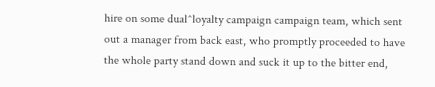hire on some dual^loyalty campaign campaign team, which sent out a manager from back east, who promptly proceeded to have the whole party stand down and suck it up to the bitter end,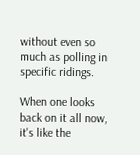without even so much as polling in specific ridings.

When one looks back on it all now, it's like the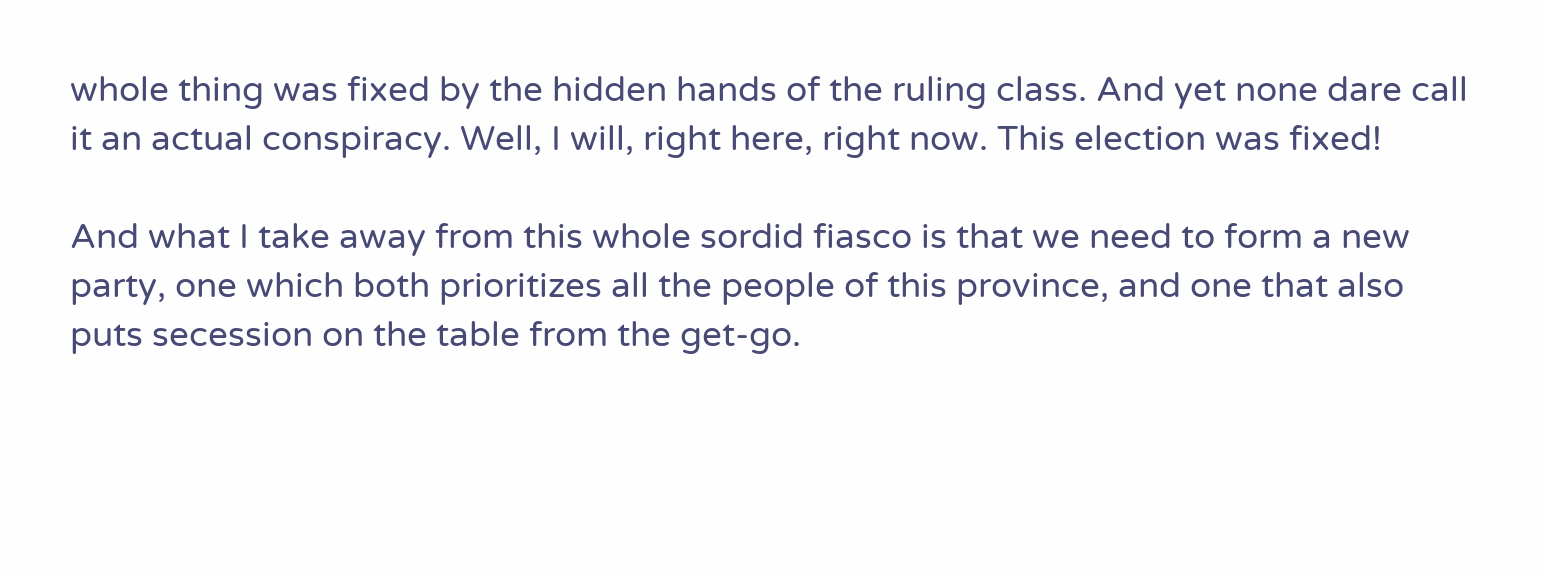whole thing was fixed by the hidden hands of the ruling class. And yet none dare call it an actual conspiracy. Well, I will, right here, right now. This election was fixed!

And what I take away from this whole sordid fiasco is that we need to form a new party, one which both prioritizes all the people of this province, and one that also puts secession on the table from the get-go.